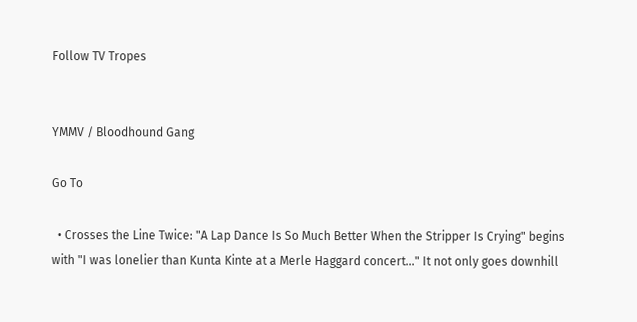Follow TV Tropes


YMMV / Bloodhound Gang

Go To

  • Crosses the Line Twice: "A Lap Dance Is So Much Better When the Stripper Is Crying" begins with "I was lonelier than Kunta Kinte at a Merle Haggard concert..." It not only goes downhill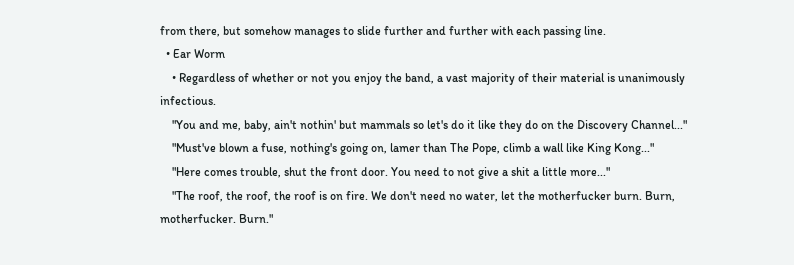from there, but somehow manages to slide further and further with each passing line.
  • Ear Worm
    • Regardless of whether or not you enjoy the band, a vast majority of their material is unanimously infectious.
    "You and me, baby, ain't nothin' but mammals so let's do it like they do on the Discovery Channel..."
    "Must've blown a fuse, nothing's going on, lamer than The Pope, climb a wall like King Kong..."
    "Here comes trouble, shut the front door. You need to not give a shit a little more..."
    "The roof, the roof, the roof is on fire. We don't need no water, let the motherfucker burn. Burn, motherfucker. Burn."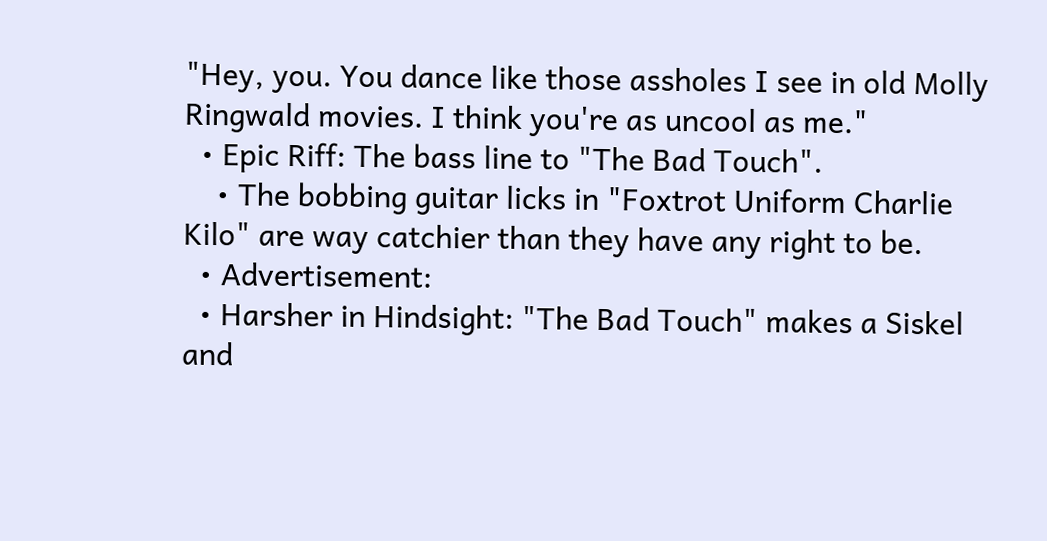"Hey, you. You dance like those assholes I see in old Molly Ringwald movies. I think you're as uncool as me."
  • Epic Riff: The bass line to "The Bad Touch".
    • The bobbing guitar licks in "Foxtrot Uniform Charlie Kilo" are way catchier than they have any right to be.
  • Advertisement:
  • Harsher in Hindsight: "The Bad Touch" makes a Siskel and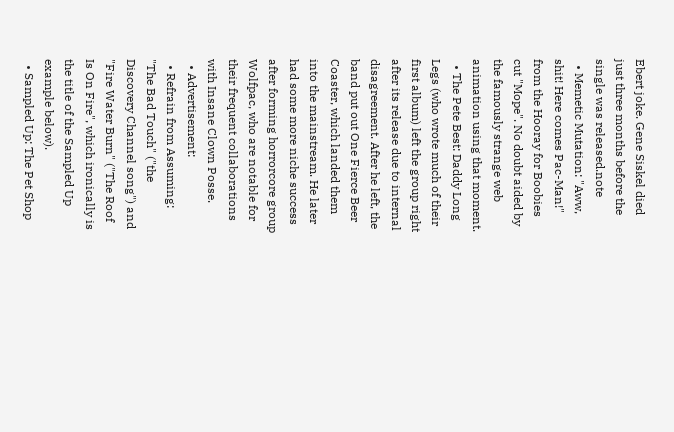Ebert joke. Gene Siskel died just three months before the single was released.note
  • Memetic Mutation: "Aww, shit! Here comes Pac-Man!" from the Hooray for Boobies cut "Mope". No doubt aided by the famously strange web animation using that moment.
  • The Pete Best: Daddy Long Legs (who wrote much of their first album) left the group right after its release due to internal disagreement. After he left, the band put out One Fierce Beer Coaster, which landed them into the mainstream. He later had some more niche success after forming horrorcore group Wolfpac, who are notable for their frequent collaborations with Insane Clown Posse.
  • Advertisement:
  • Refrain from Assuming: "The Bad Touch" ("the Discovery Channel song") and "Fire Water Burn" ("The Roof Is On Fire", which ironically is the title of the Sampled Up example below).
  • Sampled Up: The Pet Shop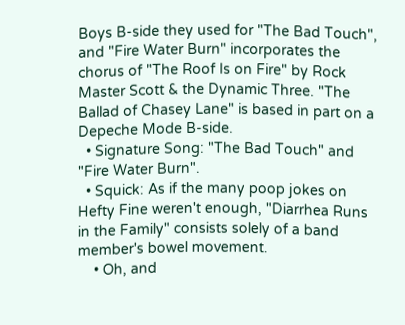Boys B-side they used for "The Bad Touch", and "Fire Water Burn" incorporates the chorus of "The Roof Is on Fire" by Rock Master Scott & the Dynamic Three. "The Ballad of Chasey Lane" is based in part on a Depeche Mode B-side.
  • Signature Song: "The Bad Touch" and "Fire Water Burn".
  • Squick: As if the many poop jokes on Hefty Fine weren't enough, "Diarrhea Runs in the Family" consists solely of a band member's bowel movement.
    • Oh, and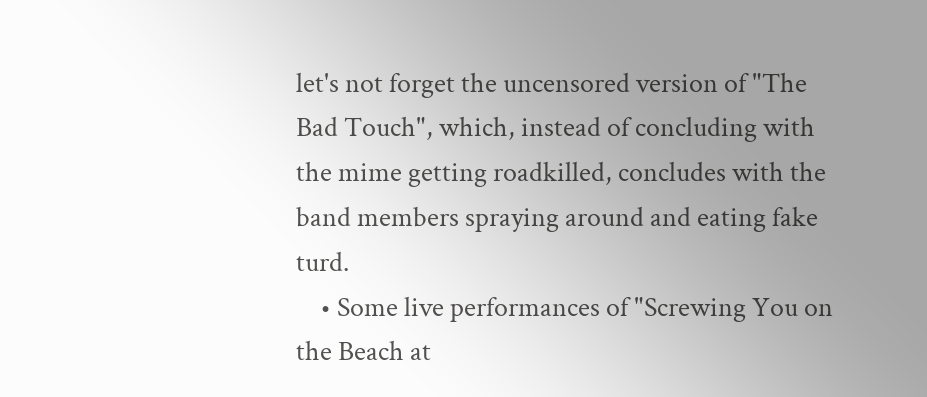let's not forget the uncensored version of "The Bad Touch", which, instead of concluding with the mime getting roadkilled, concludes with the band members spraying around and eating fake turd.
    • Some live performances of "Screwing You on the Beach at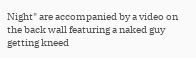Night" are accompanied by a video on the back wall featuring a naked guy getting kneed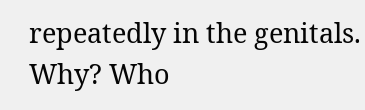repeatedly in the genitals. Why? Who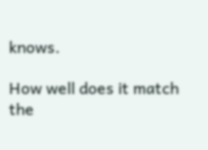knows.

How well does it match the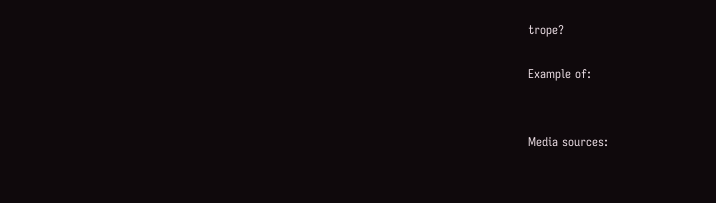trope?

Example of:


Media sources: